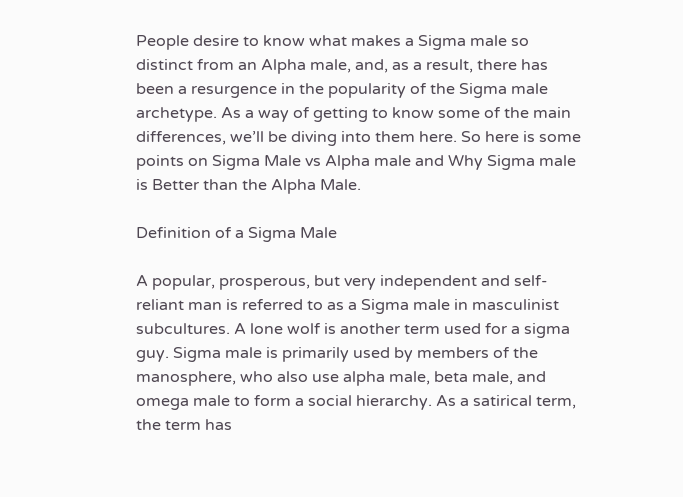People desire to know what makes a Sigma male so distinct from an Alpha male, and, as a result, there has been a resurgence in the popularity of the Sigma male archetype. As a way of getting to know some of the main differences, we’ll be diving into them here. So here is some points on Sigma Male vs Alpha male and Why Sigma male is Better than the Alpha Male.

Definition of a Sigma Male

A popular, prosperous, but very independent and self-reliant man is referred to as a Sigma male in masculinist subcultures. A lone wolf is another term used for a sigma guy. Sigma male is primarily used by members of the manosphere, who also use alpha male, beta male, and omega male to form a social hierarchy. As a satirical term, the term has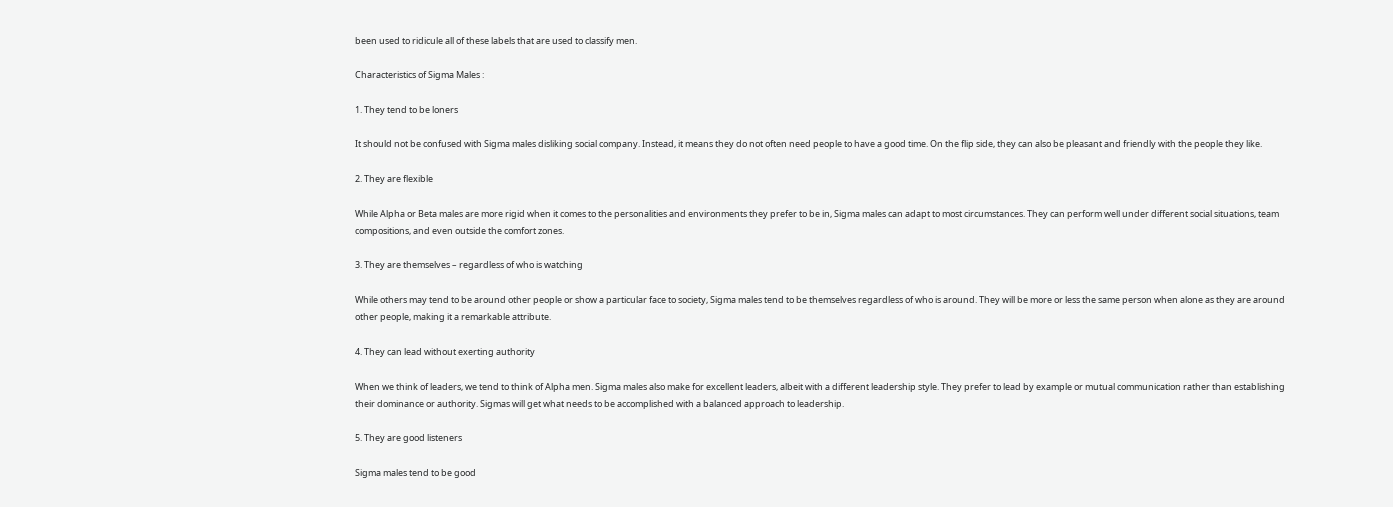been used to ridicule all of these labels that are used to classify men.

Characteristics of Sigma Males :

1. They tend to be loners

It should not be confused with Sigma males disliking social company. Instead, it means they do not often need people to have a good time. On the flip side, they can also be pleasant and friendly with the people they like.

2. They are flexible

While Alpha or Beta males are more rigid when it comes to the personalities and environments they prefer to be in, Sigma males can adapt to most circumstances. They can perform well under different social situations, team compositions, and even outside the comfort zones.

3. They are themselves – regardless of who is watching

While others may tend to be around other people or show a particular face to society, Sigma males tend to be themselves regardless of who is around. They will be more or less the same person when alone as they are around other people, making it a remarkable attribute.

4. They can lead without exerting authority

When we think of leaders, we tend to think of Alpha men. Sigma males also make for excellent leaders, albeit with a different leadership style. They prefer to lead by example or mutual communication rather than establishing their dominance or authority. Sigmas will get what needs to be accomplished with a balanced approach to leadership.

5. They are good listeners

Sigma males tend to be good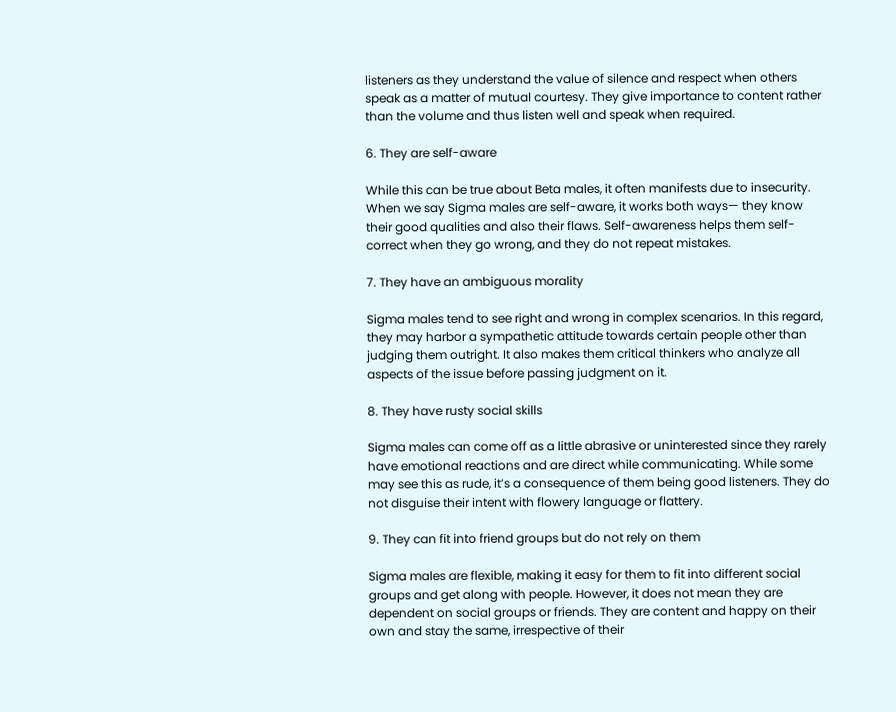listeners as they understand the value of silence and respect when others speak as a matter of mutual courtesy. They give importance to content rather than the volume and thus listen well and speak when required.

6. They are self-aware

While this can be true about Beta males, it often manifests due to insecurity. When we say Sigma males are self-aware, it works both ways— they know their good qualities and also their flaws. Self-awareness helps them self-correct when they go wrong, and they do not repeat mistakes.

7. They have an ambiguous morality

Sigma males tend to see right and wrong in complex scenarios. In this regard, they may harbor a sympathetic attitude towards certain people other than judging them outright. It also makes them critical thinkers who analyze all aspects of the issue before passing judgment on it.

8. They have rusty social skills

Sigma males can come off as a little abrasive or uninterested since they rarely have emotional reactions and are direct while communicating. While some may see this as rude, it’s a consequence of them being good listeners. They do not disguise their intent with flowery language or flattery.

9. They can fit into friend groups but do not rely on them

Sigma males are flexible, making it easy for them to fit into different social groups and get along with people. However, it does not mean they are dependent on social groups or friends. They are content and happy on their own and stay the same, irrespective of their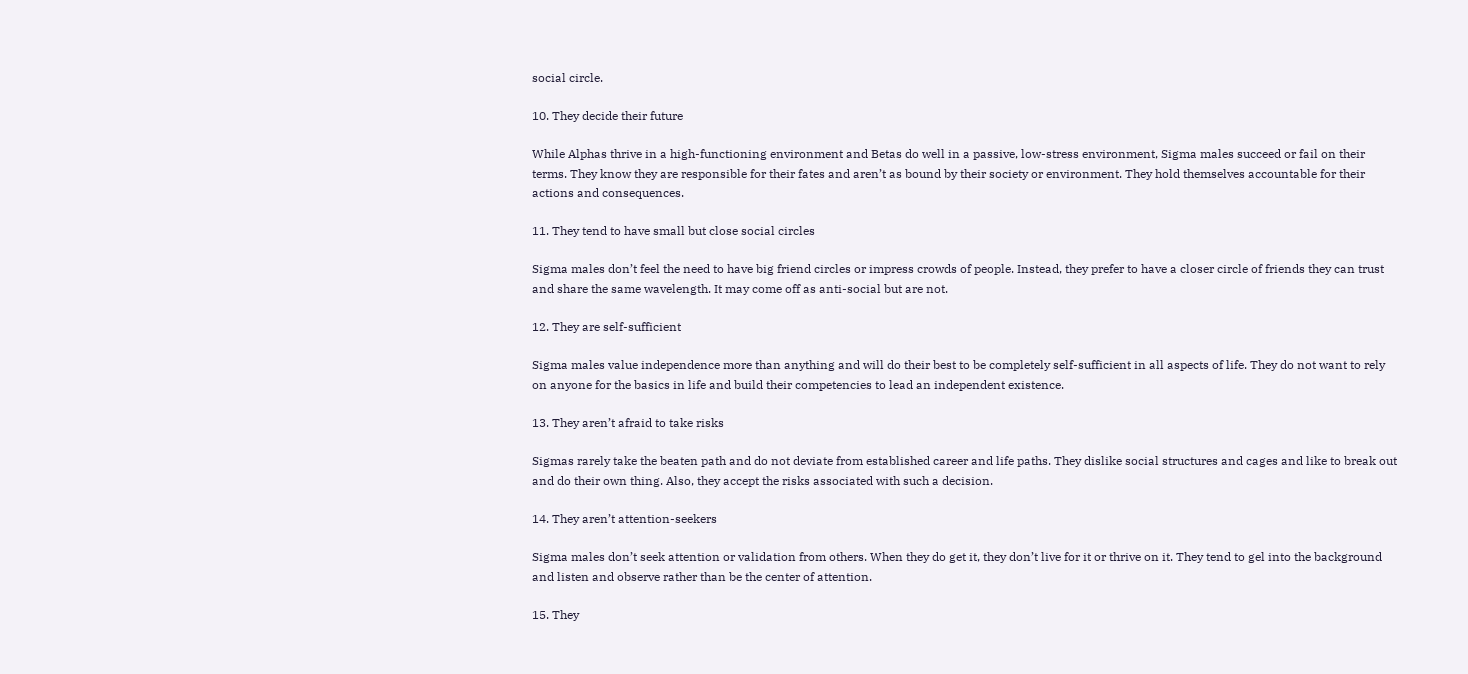social circle.

10. They decide their future

While Alphas thrive in a high-functioning environment and Betas do well in a passive, low-stress environment, Sigma males succeed or fail on their terms. They know they are responsible for their fates and aren’t as bound by their society or environment. They hold themselves accountable for their actions and consequences.

11. They tend to have small but close social circles

Sigma males don’t feel the need to have big friend circles or impress crowds of people. Instead, they prefer to have a closer circle of friends they can trust and share the same wavelength. It may come off as anti-social but are not.

12. They are self-sufficient

Sigma males value independence more than anything and will do their best to be completely self-sufficient in all aspects of life. They do not want to rely on anyone for the basics in life and build their competencies to lead an independent existence.

13. They aren’t afraid to take risks

Sigmas rarely take the beaten path and do not deviate from established career and life paths. They dislike social structures and cages and like to break out and do their own thing. Also, they accept the risks associated with such a decision.

14. They aren’t attention-seekers

Sigma males don’t seek attention or validation from others. When they do get it, they don’t live for it or thrive on it. They tend to gel into the background and listen and observe rather than be the center of attention.

15. They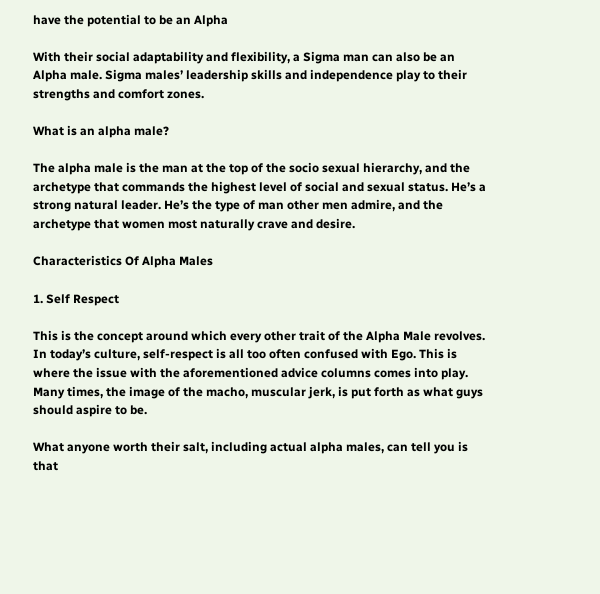have the potential to be an Alpha

With their social adaptability and flexibility, a Sigma man can also be an Alpha male. Sigma males’ leadership skills and independence play to their strengths and comfort zones.

What is an alpha male?

The alpha male is the man at the top of the socio sexual hierarchy, and the archetype that commands the highest level of social and sexual status. He’s a strong natural leader. He’s the type of man other men admire, and the archetype that women most naturally crave and desire.

Characteristics Of Alpha Males

1. Self Respect

This is the concept around which every other trait of the Alpha Male revolves. In today’s culture, self-respect is all too often confused with Ego. This is where the issue with the aforementioned advice columns comes into play. Many times, the image of the macho, muscular jerk, is put forth as what guys should aspire to be.

What anyone worth their salt, including actual alpha males, can tell you is that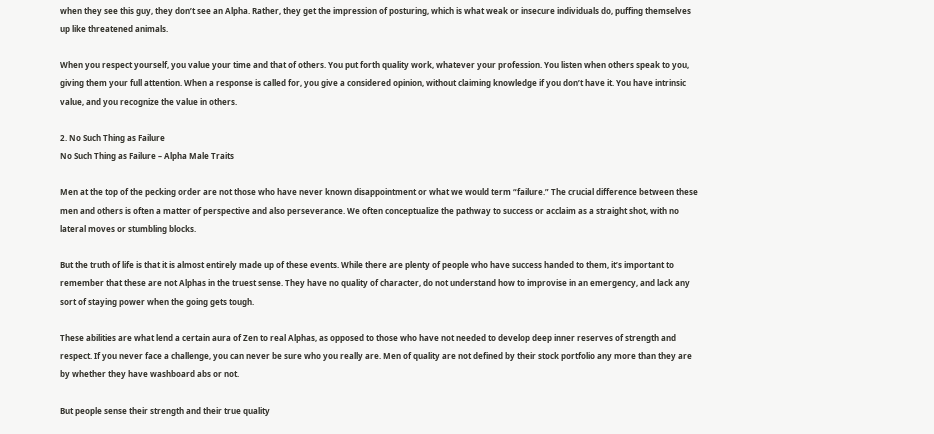when they see this guy, they don’t see an Alpha. Rather, they get the impression of posturing, which is what weak or insecure individuals do, puffing themselves up like threatened animals.

When you respect yourself, you value your time and that of others. You put forth quality work, whatever your profession. You listen when others speak to you, giving them your full attention. When a response is called for, you give a considered opinion, without claiming knowledge if you don’t have it. You have intrinsic value, and you recognize the value in others.

2. No Such Thing as Failure
No Such Thing as Failure – Alpha Male Traits

Men at the top of the pecking order are not those who have never known disappointment or what we would term “failure.” The crucial difference between these men and others is often a matter of perspective and also perseverance. We often conceptualize the pathway to success or acclaim as a straight shot, with no lateral moves or stumbling blocks.

But the truth of life is that it is almost entirely made up of these events. While there are plenty of people who have success handed to them, it’s important to remember that these are not Alphas in the truest sense. They have no quality of character, do not understand how to improvise in an emergency, and lack any sort of staying power when the going gets tough.

These abilities are what lend a certain aura of Zen to real Alphas, as opposed to those who have not needed to develop deep inner reserves of strength and respect. If you never face a challenge, you can never be sure who you really are. Men of quality are not defined by their stock portfolio any more than they are by whether they have washboard abs or not.

But people sense their strength and their true quality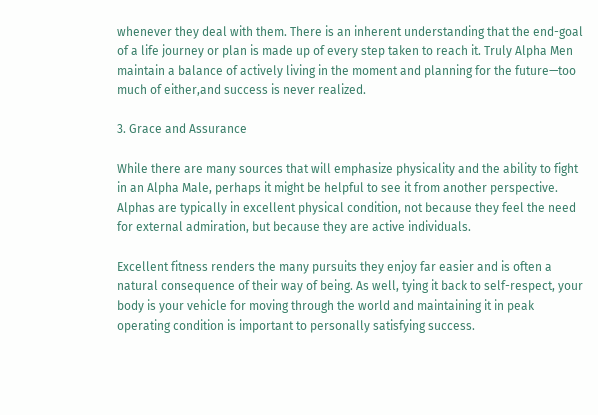whenever they deal with them. There is an inherent understanding that the end-goal of a life journey or plan is made up of every step taken to reach it. Truly Alpha Men maintain a balance of actively living in the moment and planning for the future—too much of either,and success is never realized.

3. Grace and Assurance

While there are many sources that will emphasize physicality and the ability to fight in an Alpha Male, perhaps it might be helpful to see it from another perspective. Alphas are typically in excellent physical condition, not because they feel the need for external admiration, but because they are active individuals.

Excellent fitness renders the many pursuits they enjoy far easier and is often a natural consequence of their way of being. As well, tying it back to self-respect, your body is your vehicle for moving through the world and maintaining it in peak operating condition is important to personally satisfying success.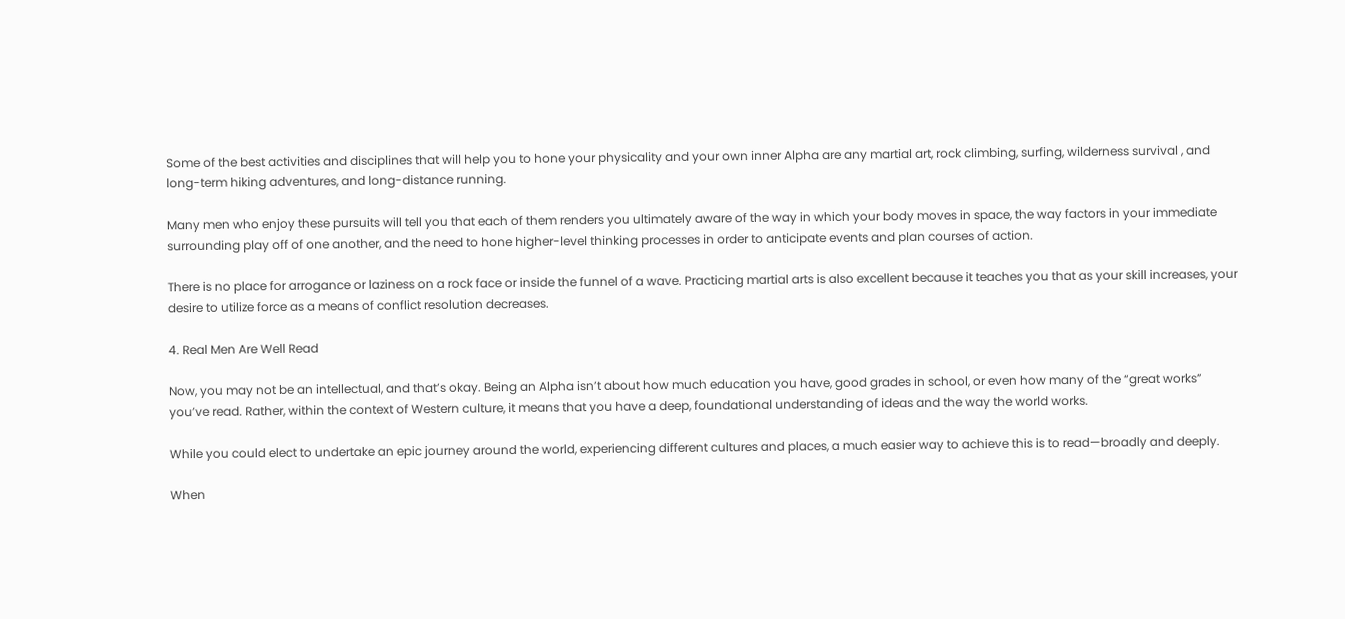Some of the best activities and disciplines that will help you to hone your physicality and your own inner Alpha are any martial art, rock climbing, surfing, wilderness survival , and long-term hiking adventures, and long-distance running.

Many men who enjoy these pursuits will tell you that each of them renders you ultimately aware of the way in which your body moves in space, the way factors in your immediate surrounding play off of one another, and the need to hone higher-level thinking processes in order to anticipate events and plan courses of action.

There is no place for arrogance or laziness on a rock face or inside the funnel of a wave. Practicing martial arts is also excellent because it teaches you that as your skill increases, your desire to utilize force as a means of conflict resolution decreases.

4. Real Men Are Well Read

Now, you may not be an intellectual, and that’s okay. Being an Alpha isn’t about how much education you have, good grades in school, or even how many of the “great works” you’ve read. Rather, within the context of Western culture, it means that you have a deep, foundational understanding of ideas and the way the world works.

While you could elect to undertake an epic journey around the world, experiencing different cultures and places, a much easier way to achieve this is to read—broadly and deeply.

When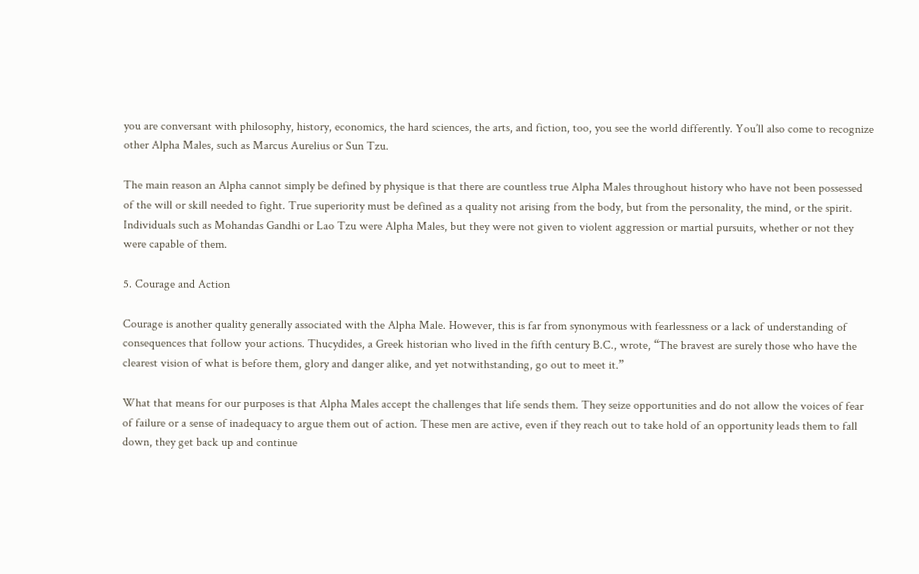you are conversant with philosophy, history, economics, the hard sciences, the arts, and fiction, too, you see the world differently. You’ll also come to recognize other Alpha Males, such as Marcus Aurelius or Sun Tzu.

The main reason an Alpha cannot simply be defined by physique is that there are countless true Alpha Males throughout history who have not been possessed of the will or skill needed to fight. True superiority must be defined as a quality not arising from the body, but from the personality, the mind, or the spirit. Individuals such as Mohandas Gandhi or Lao Tzu were Alpha Males, but they were not given to violent aggression or martial pursuits, whether or not they were capable of them.

5. Courage and Action

Courage is another quality generally associated with the Alpha Male. However, this is far from synonymous with fearlessness or a lack of understanding of consequences that follow your actions. Thucydides, a Greek historian who lived in the fifth century B.C., wrote, “The bravest are surely those who have the clearest vision of what is before them, glory and danger alike, and yet notwithstanding, go out to meet it.”

What that means for our purposes is that Alpha Males accept the challenges that life sends them. They seize opportunities and do not allow the voices of fear of failure or a sense of inadequacy to argue them out of action. These men are active, even if they reach out to take hold of an opportunity leads them to fall down, they get back up and continue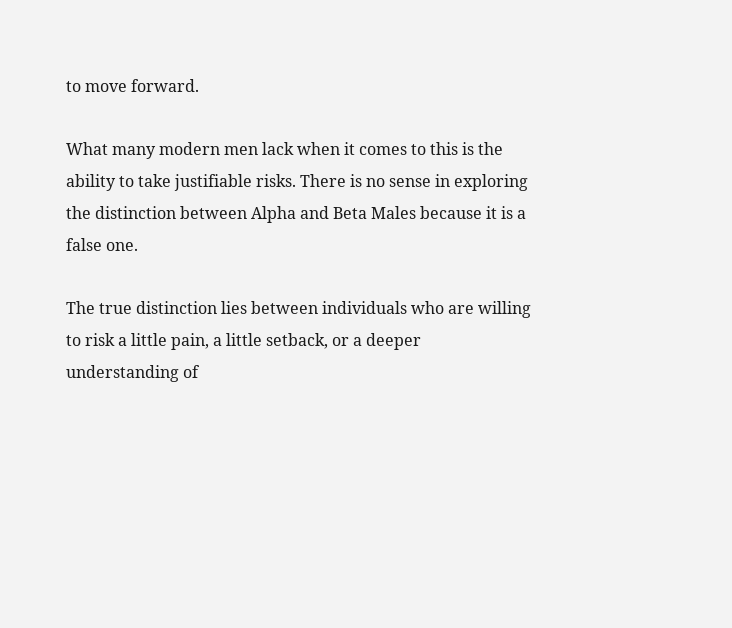to move forward.

What many modern men lack when it comes to this is the ability to take justifiable risks. There is no sense in exploring the distinction between Alpha and Beta Males because it is a false one.

The true distinction lies between individuals who are willing to risk a little pain, a little setback, or a deeper understanding of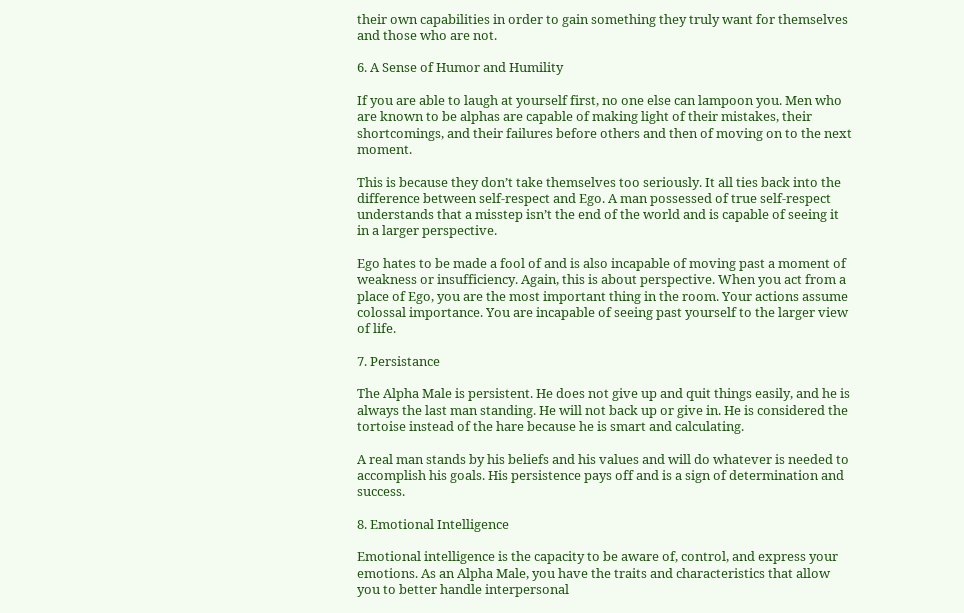their own capabilities in order to gain something they truly want for themselves and those who are not.

6. A Sense of Humor and Humility

If you are able to laugh at yourself first, no one else can lampoon you. Men who are known to be alphas are capable of making light of their mistakes, their shortcomings, and their failures before others and then of moving on to the next moment.

This is because they don’t take themselves too seriously. It all ties back into the difference between self-respect and Ego. A man possessed of true self-respect understands that a misstep isn’t the end of the world and is capable of seeing it in a larger perspective.

Ego hates to be made a fool of and is also incapable of moving past a moment of weakness or insufficiency. Again, this is about perspective. When you act from a place of Ego, you are the most important thing in the room. Your actions assume colossal importance. You are incapable of seeing past yourself to the larger view of life.

7. Persistance

The Alpha Male is persistent. He does not give up and quit things easily, and he is always the last man standing. He will not back up or give in. He is considered the tortoise instead of the hare because he is smart and calculating.

A real man stands by his beliefs and his values and will do whatever is needed to accomplish his goals. His persistence pays off and is a sign of determination and success.

8. Emotional Intelligence

Emotional intelligence is the capacity to be aware of, control, and express your emotions. As an Alpha Male, you have the traits and characteristics that allow you to better handle interpersonal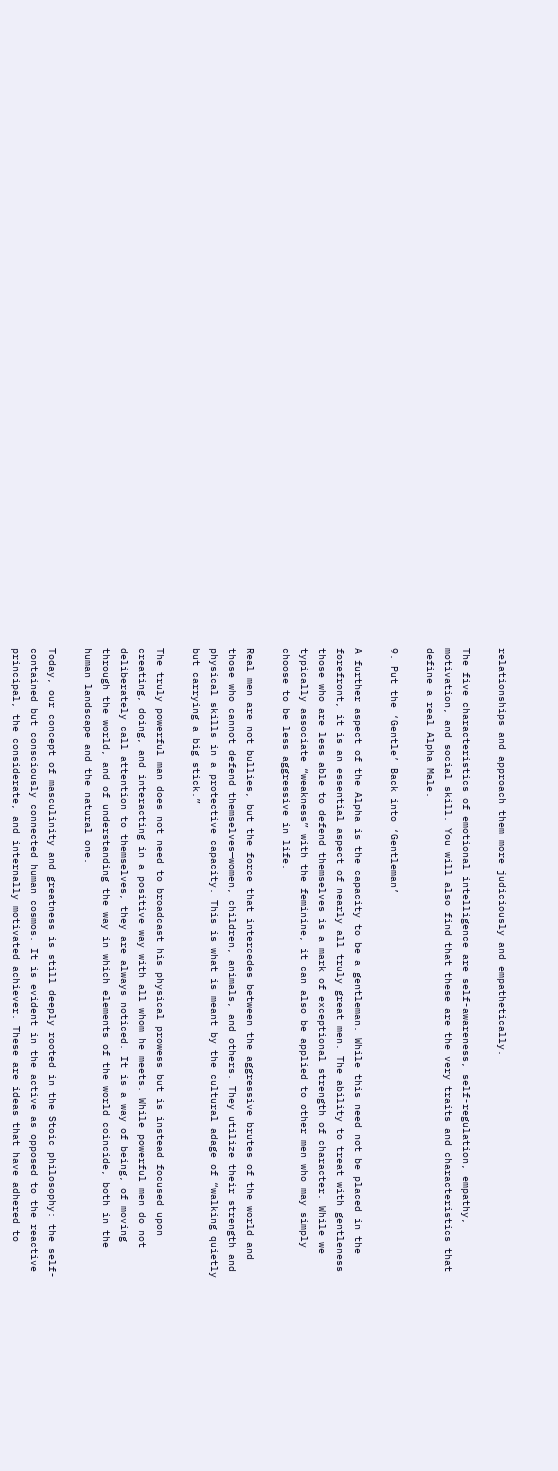relationships and approach them more judiciously and empathetically.

The five characteristics of emotional intelligence are self-awareness, self-regulation, empathy, motivation, and social skill. You will also find that these are the very traits and characteristics that define a real Alpha Male.

9. Put the ‘Gentle’ Back into ‘Gentleman’

A further aspect of the Alpha is the capacity to be a gentleman. While this need not be placed in the forefront, it is an essential aspect of nearly all truly great men. The ability to treat with gentleness those who are less able to defend themselves is a mark of exceptional strength of character. While we typically associate “weakness” with the feminine, it can also be applied to other men who may simply choose to be less aggressive in life.

Real men are not bullies, but the force that intercedes between the aggressive brutes of the world and those who cannot defend themselves—women, children, animals, and others. They utilize their strength and physical skills in a protective capacity. This is what is meant by the cultural adage of “walking quietly but carrying a big stick.”

The truly powerful man does not need to broadcast his physical prowess but is instead focused upon creating, doing, and interacting in a positive way with all whom he meets. While powerful men do not deliberately call attention to themselves, they are always noticed. It is a way of being, of moving through the world, and of understanding the way in which elements of the world coincide, both in the human landscape and the natural one.

Today, our concept of masculinity and greatness is still deeply rooted in the Stoic philosophy: the self-contained but consciously connected human cosmos. It is evident in the active as opposed to the reactive principal, the considerate, and internally motivated achiever. These are ideas that have adhered to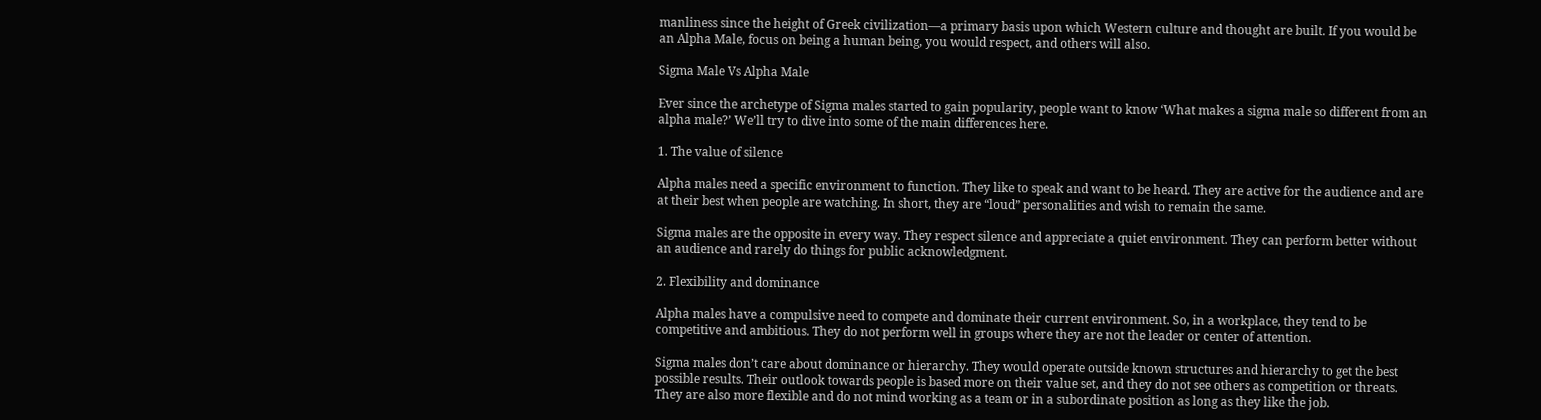manliness since the height of Greek civilization—a primary basis upon which Western culture and thought are built. If you would be an Alpha Male, focus on being a human being, you would respect, and others will also.

Sigma Male Vs Alpha Male

Ever since the archetype of Sigma males started to gain popularity, people want to know ‘What makes a sigma male so different from an alpha male?’ We’ll try to dive into some of the main differences here.

1. The value of silence

Alpha males need a specific environment to function. They like to speak and want to be heard. They are active for the audience and are at their best when people are watching. In short, they are “loud” personalities and wish to remain the same.

Sigma males are the opposite in every way. They respect silence and appreciate a quiet environment. They can perform better without an audience and rarely do things for public acknowledgment.

2. Flexibility and dominance

Alpha males have a compulsive need to compete and dominate their current environment. So, in a workplace, they tend to be competitive and ambitious. They do not perform well in groups where they are not the leader or center of attention.

Sigma males don’t care about dominance or hierarchy. They would operate outside known structures and hierarchy to get the best possible results. Their outlook towards people is based more on their value set, and they do not see others as competition or threats. They are also more flexible and do not mind working as a team or in a subordinate position as long as they like the job.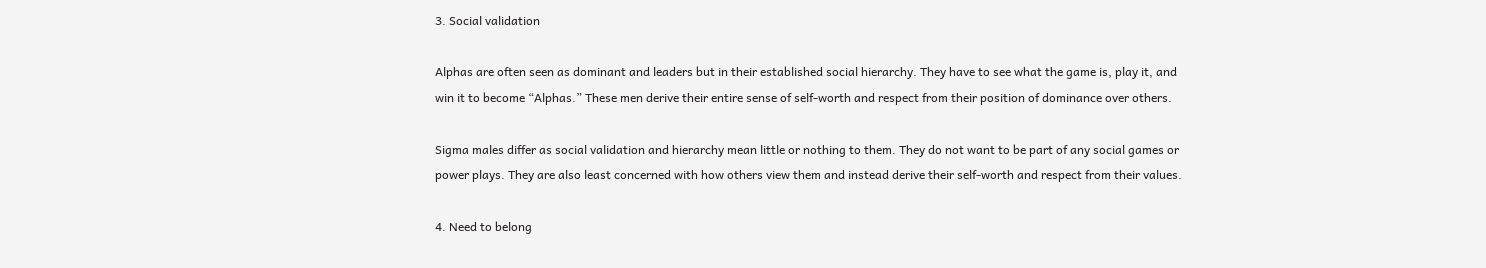3. Social validation

Alphas are often seen as dominant and leaders but in their established social hierarchy. They have to see what the game is, play it, and win it to become “Alphas.” These men derive their entire sense of self-worth and respect from their position of dominance over others.

Sigma males differ as social validation and hierarchy mean little or nothing to them. They do not want to be part of any social games or power plays. They are also least concerned with how others view them and instead derive their self-worth and respect from their values.

4. Need to belong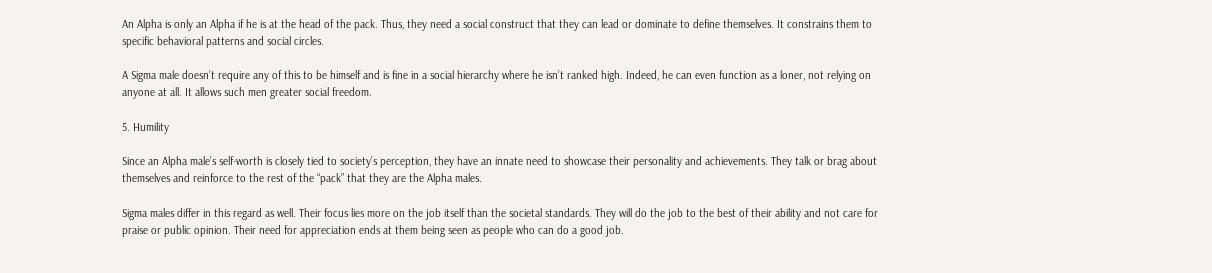An Alpha is only an Alpha if he is at the head of the pack. Thus, they need a social construct that they can lead or dominate to define themselves. It constrains them to specific behavioral patterns and social circles.

A Sigma male doesn’t require any of this to be himself and is fine in a social hierarchy where he isn’t ranked high. Indeed, he can even function as a loner, not relying on anyone at all. It allows such men greater social freedom.

5. Humility

Since an Alpha male’s self-worth is closely tied to society’s perception, they have an innate need to showcase their personality and achievements. They talk or brag about themselves and reinforce to the rest of the “pack” that they are the Alpha males.

Sigma males differ in this regard as well. Their focus lies more on the job itself than the societal standards. They will do the job to the best of their ability and not care for praise or public opinion. Their need for appreciation ends at them being seen as people who can do a good job.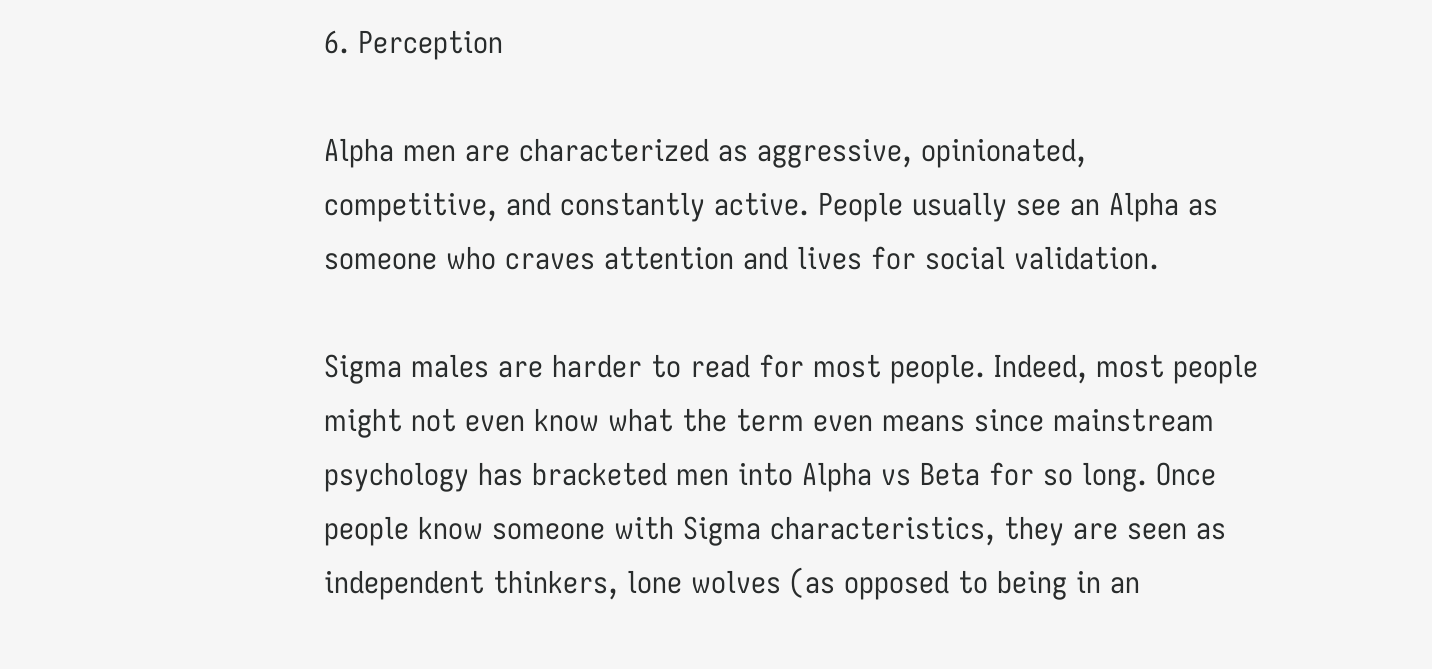6. Perception

Alpha men are characterized as aggressive, opinionated, competitive, and constantly active. People usually see an Alpha as someone who craves attention and lives for social validation.

Sigma males are harder to read for most people. Indeed, most people might not even know what the term even means since mainstream psychology has bracketed men into Alpha vs Beta for so long. Once people know someone with Sigma characteristics, they are seen as independent thinkers, lone wolves (as opposed to being in an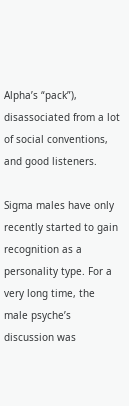Alpha’s “pack”), disassociated from a lot of social conventions, and good listeners.

Sigma males have only recently started to gain recognition as a personality type. For a very long time, the male psyche’s discussion was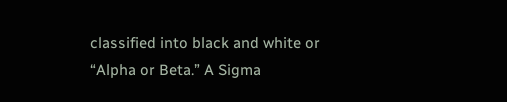classified into black and white or “Alpha or Beta.” A Sigma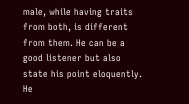male, while having traits from both, is different from them. He can be a good listener but also state his point eloquently. He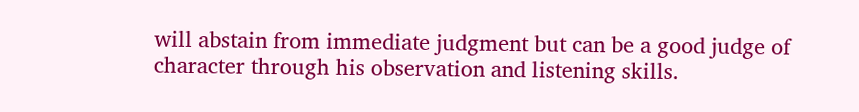will abstain from immediate judgment but can be a good judge of character through his observation and listening skills.